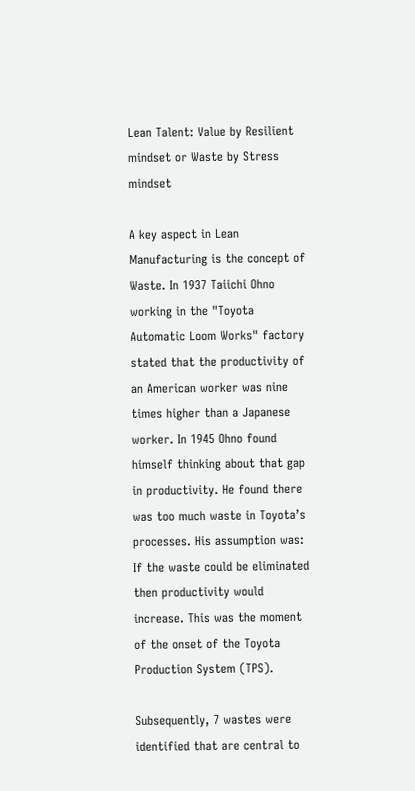Lean Talent: Value by Resilient mindset or Waste by Stress mindset

A key aspect in Lean Manufacturing is the concept of Waste. In 1937 Taiichi Ohno working in the "Toyota Automatic Loom Works" factory stated that the productivity of an American worker was nine times higher than a Japanese worker. In 1945 Ohno found himself thinking about that gap in productivity. He found there was too much waste in Toyota’s processes. His assumption was: If the waste could be eliminated then productivity would increase. This was the moment of the onset of the Toyota Production System (TPS).

Subsequently, 7 wastes were identified that are central to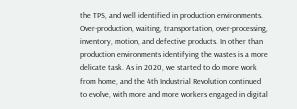the TPS, and well identified in production environments. Over-production, waiting, transportation, over-processing, inventory, motion, and defective products. In other than production environments identifying the wastes is a more delicate task. As in 2020, we started to do more work from home, and the 4th Industrial Revolution continued to evolve, with more and more workers engaged in digital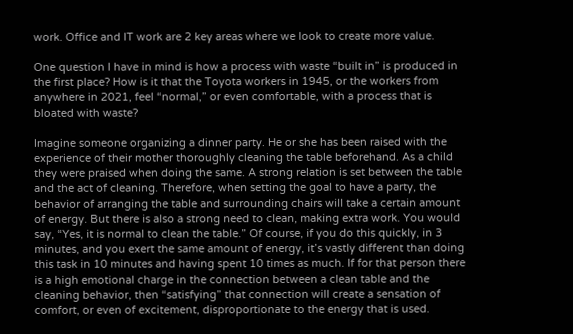work. Office and IT work are 2 key areas where we look to create more value.

One question I have in mind is how a process with waste “built in” is produced in the first place? How is it that the Toyota workers in 1945, or the workers from anywhere in 2021, feel “normal,” or even comfortable, with a process that is bloated with waste?

Imagine someone organizing a dinner party. He or she has been raised with the experience of their mother thoroughly cleaning the table beforehand. As a child they were praised when doing the same. A strong relation is set between the table and the act of cleaning. Therefore, when setting the goal to have a party, the behavior of arranging the table and surrounding chairs will take a certain amount of energy. But there is also a strong need to clean, making extra work. You would say, “Yes, it is normal to clean the table.” Of course, if you do this quickly, in 3 minutes, and you exert the same amount of energy, it’s vastly different than doing this task in 10 minutes and having spent 10 times as much. If for that person there is a high emotional charge in the connection between a clean table and the cleaning behavior, then “satisfying” that connection will create a sensation of comfort, or even of excitement, disproportionate to the energy that is used.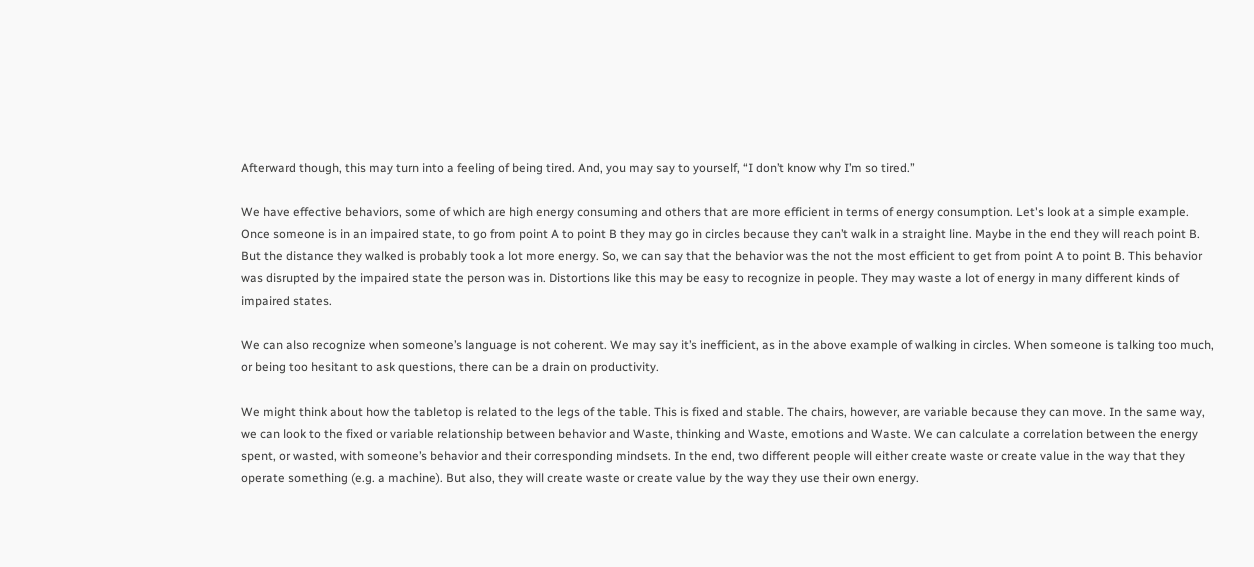Afterward though, this may turn into a feeling of being tired. And, you may say to yourself, “I don’t know why I’m so tired.”

We have effective behaviors, some of which are high energy consuming and others that are more efficient in terms of energy consumption. Let's look at a simple example. Once someone is in an impaired state, to go from point A to point B they may go in circles because they can’t walk in a straight line. Maybe in the end they will reach point B. But the distance they walked is probably took a lot more energy. So, we can say that the behavior was the not the most efficient to get from point A to point B. This behavior was disrupted by the impaired state the person was in. Distortions like this may be easy to recognize in people. They may waste a lot of energy in many different kinds of impaired states.

We can also recognize when someone’s language is not coherent. We may say it’s inefficient, as in the above example of walking in circles. When someone is talking too much, or being too hesitant to ask questions, there can be a drain on productivity.

We might think about how the tabletop is related to the legs of the table. This is fixed and stable. The chairs, however, are variable because they can move. In the same way, we can look to the fixed or variable relationship between behavior and Waste, thinking and Waste, emotions and Waste. We can calculate a correlation between the energy spent, or wasted, with someone’s behavior and their corresponding mindsets. In the end, two different people will either create waste or create value in the way that they operate something (e.g. a machine). But also, they will create waste or create value by the way they use their own energy.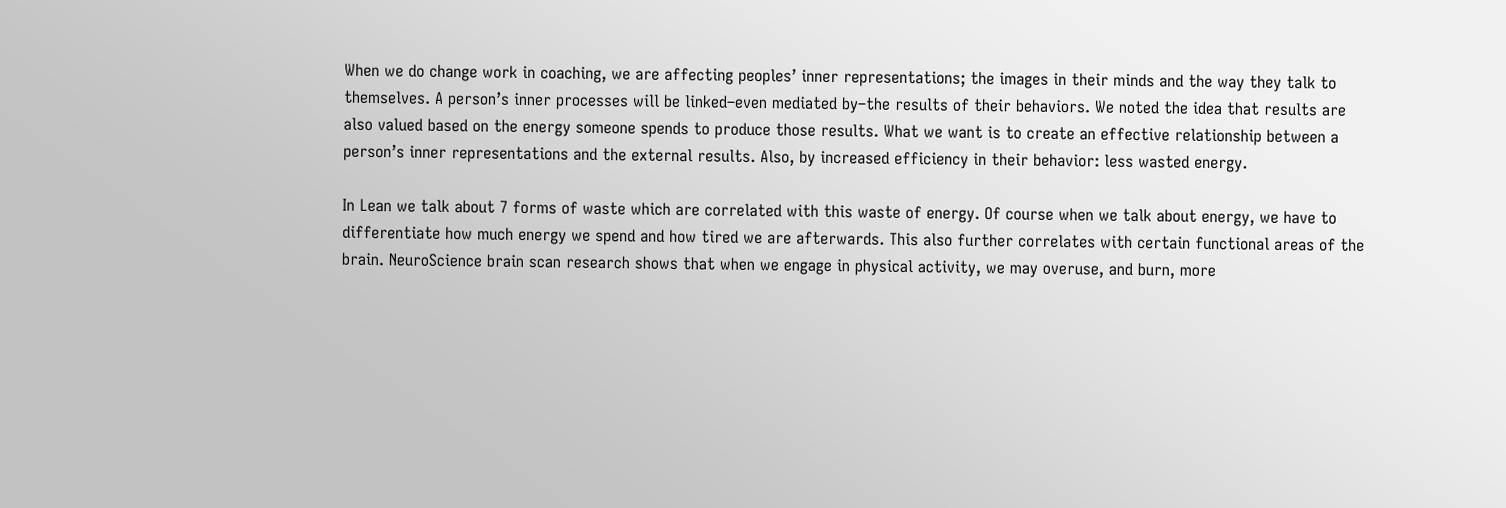When we do change work in coaching, we are affecting peoples’ inner representations; the images in their minds and the way they talk to themselves. A person’s inner processes will be linked–even mediated by–the results of their behaviors. We noted the idea that results are also valued based on the energy someone spends to produce those results. What we want is to create an effective relationship between a person’s inner representations and the external results. Also, by increased efficiency in their behavior: less wasted energy.

In Lean we talk about 7 forms of waste which are correlated with this waste of energy. Of course when we talk about energy, we have to differentiate how much energy we spend and how tired we are afterwards. This also further correlates with certain functional areas of the brain. NeuroScience brain scan research shows that when we engage in physical activity, we may overuse, and burn, more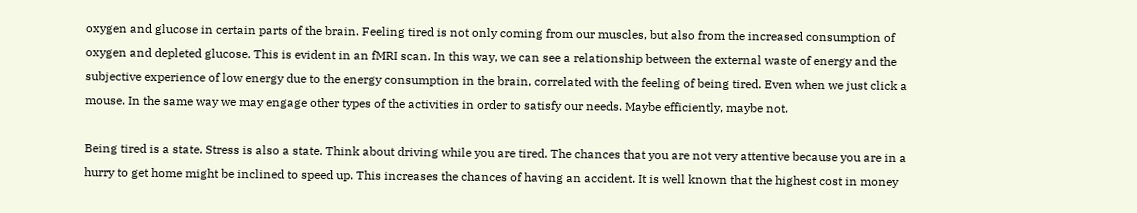oxygen and glucose in certain parts of the brain. Feeling tired is not only coming from our muscles, but also from the increased consumption of oxygen and depleted glucose. This is evident in an fMRI scan. In this way, we can see a relationship between the external waste of energy and the subjective experience of low energy due to the energy consumption in the brain, correlated with the feeling of being tired. Even when we just click a mouse. In the same way we may engage other types of the activities in order to satisfy our needs. Maybe efficiently, maybe not.

Being tired is a state. Stress is also a state. Think about driving while you are tired. The chances that you are not very attentive because you are in a hurry to get home might be inclined to speed up. This increases the chances of having an accident. It is well known that the highest cost in money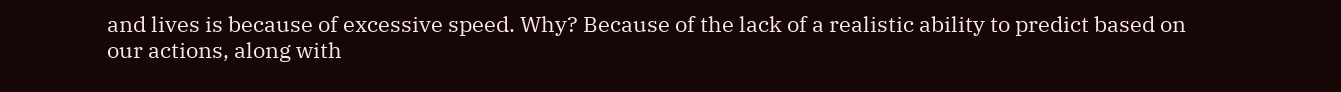and lives is because of excessive speed. Why? Because of the lack of a realistic ability to predict based on our actions, along with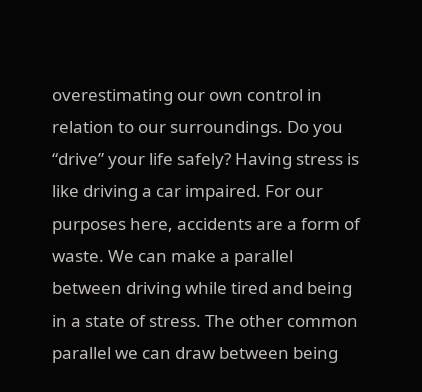overestimating our own control in relation to our surroundings. Do you “drive” your life safely? Having stress is like driving a car impaired. For our purposes here, accidents are a form of waste. We can make a parallel between driving while tired and being in a state of stress. The other common parallel we can draw between being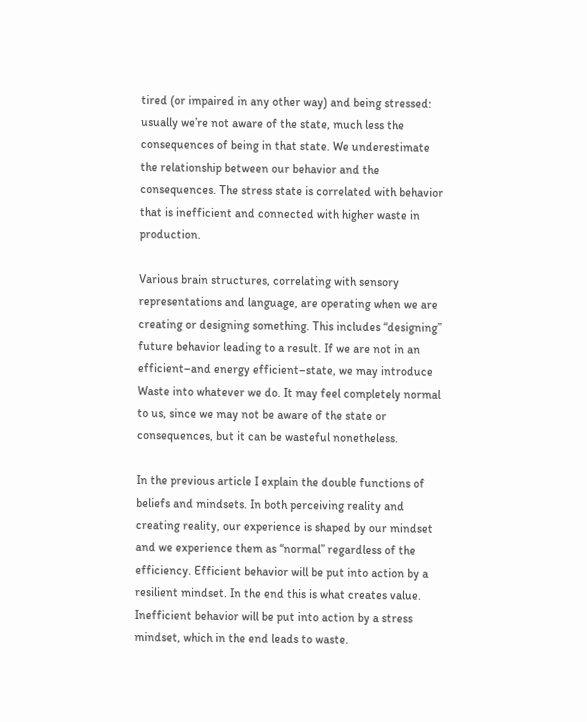tired (or impaired in any other way) and being stressed: usually we’re not aware of the state, much less the consequences of being in that state. We underestimate the relationship between our behavior and the consequences. The stress state is correlated with behavior that is inefficient and connected with higher waste in production.

Various brain structures, correlating with sensory representations and language, are operating when we are creating or designing something. This includes “designing” future behavior leading to a result. If we are not in an efficient–and energy efficient–state, we may introduce Waste into whatever we do. It may feel completely normal to us, since we may not be aware of the state or consequences, but it can be wasteful nonetheless.

In the previous article I explain the double functions of beliefs and mindsets. In both perceiving reality and creating reality, our experience is shaped by our mindset and we experience them as “normal” regardless of the efficiency. Efficient behavior will be put into action by a resilient mindset. In the end this is what creates value. Inefficient behavior will be put into action by a stress mindset, which in the end leads to waste.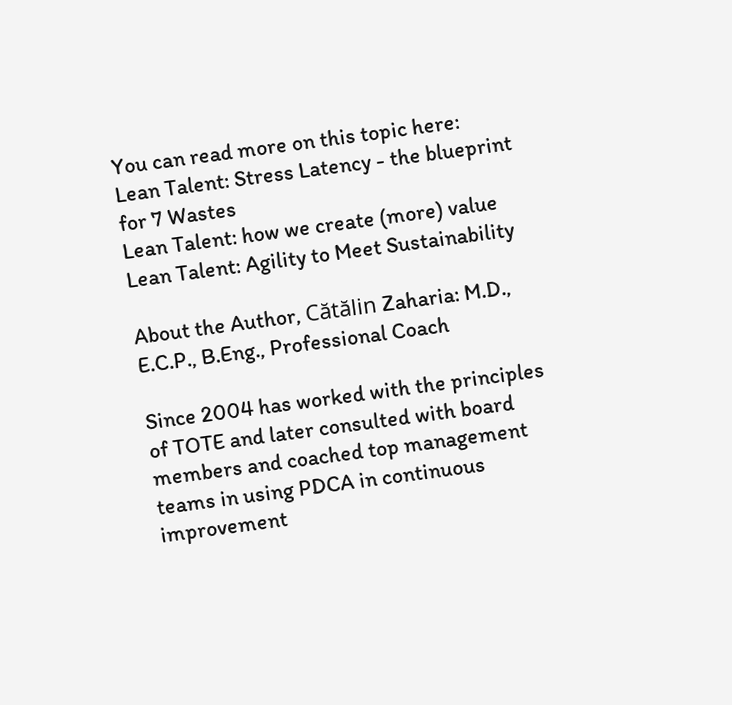You can read more on this topic here:
Lean Talent: Stress Latency - the blueprint for 7 Wastes
Lean Talent: how we create (more) value
Lean Talent: Agility to Meet Sustainability

About the Author, Cătălin Zaharia: M.D., E.C.P., B.Eng., Professional Coach

Since 2004 has worked with the principles of TOTE and later consulted with board members and coached top management teams in using PDCA in continuous improvement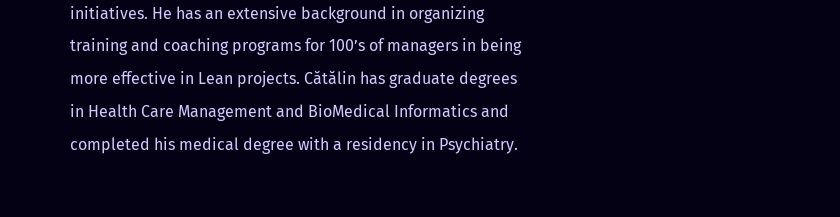initiatives. He has an extensive background in organizing training and coaching programs for 100’s of managers in being more effective in Lean projects. Cătălin has graduate degrees in Health Care Management and BioMedical Informatics and completed his medical degree with a residency in Psychiatry.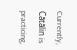Currently, Cătălin is practicing,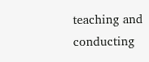teaching and conducting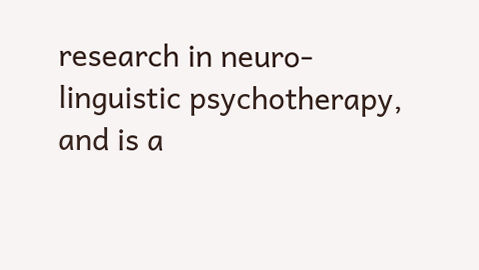research in neuro-linguistic psychotherapy, and is a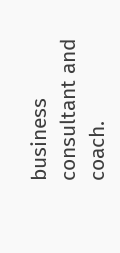business consultant and coach.